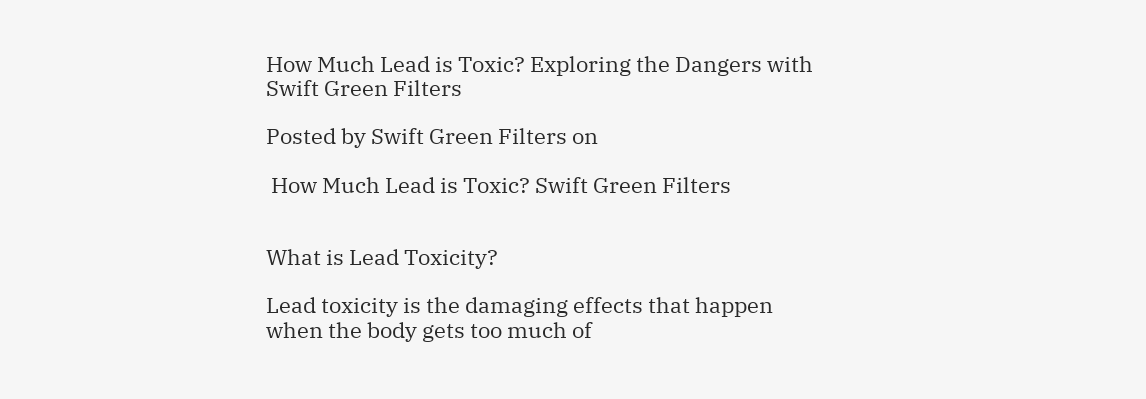How Much Lead is Toxic? Exploring the Dangers with Swift Green Filters

Posted by Swift Green Filters on

 How Much Lead is Toxic? Swift Green Filters


What is Lead Toxicity?

Lead toxicity is the damaging effects that happen when the body gets too much of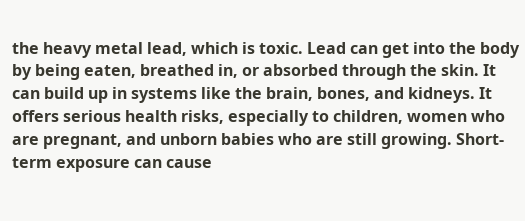the heavy metal lead, which is toxic. Lead can get into the body by being eaten, breathed in, or absorbed through the skin. It can build up in systems like the brain, bones, and kidneys. It offers serious health risks, especially to children, women who are pregnant, and unborn babies who are still growing. Short-term exposure can cause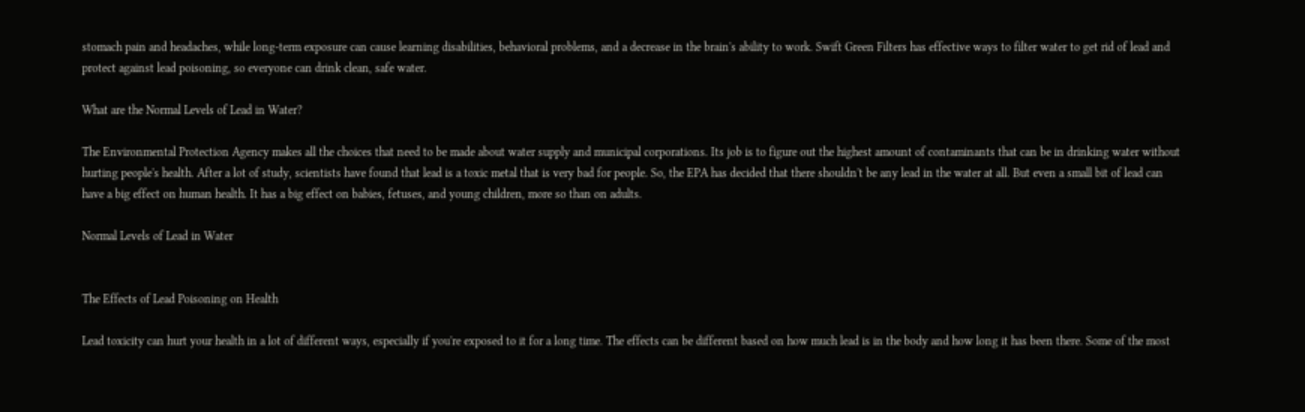stomach pain and headaches, while long-term exposure can cause learning disabilities, behavioral problems, and a decrease in the brain's ability to work. Swift Green Filters has effective ways to filter water to get rid of lead and protect against lead poisoning, so everyone can drink clean, safe water.

What are the Normal Levels of Lead in Water?

The Environmental Protection Agency makes all the choices that need to be made about water supply and municipal corporations. Its job is to figure out the highest amount of contaminants that can be in drinking water without hurting people's health. After a lot of study, scientists have found that lead is a toxic metal that is very bad for people. So, the EPA has decided that there shouldn't be any lead in the water at all. But even a small bit of lead can have a big effect on human health. It has a big effect on babies, fetuses, and young children, more so than on adults.

Normal Levels of Lead in Water


The Effects of Lead Poisoning on Health

Lead toxicity can hurt your health in a lot of different ways, especially if you're exposed to it for a long time. The effects can be different based on how much lead is in the body and how long it has been there. Some of the most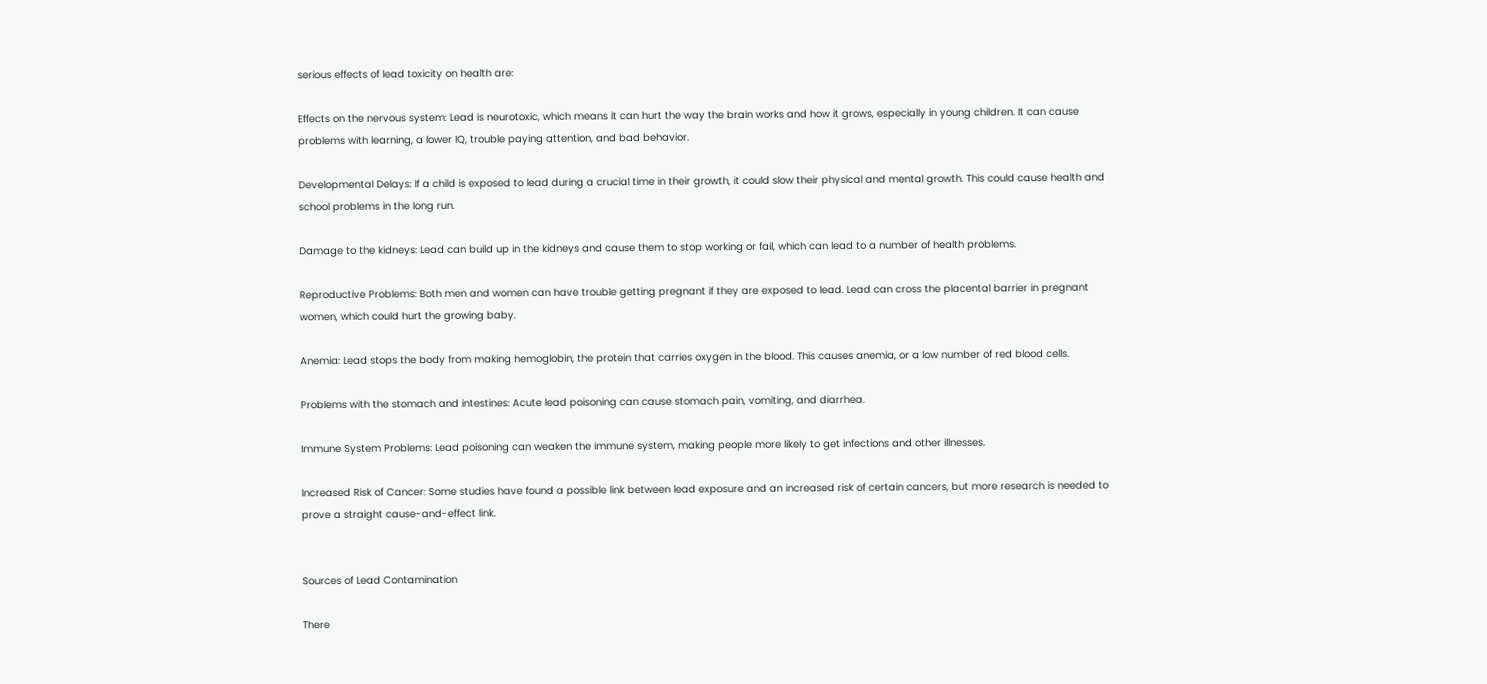serious effects of lead toxicity on health are:

Effects on the nervous system: Lead is neurotoxic, which means it can hurt the way the brain works and how it grows, especially in young children. It can cause problems with learning, a lower IQ, trouble paying attention, and bad behavior.

Developmental Delays: If a child is exposed to lead during a crucial time in their growth, it could slow their physical and mental growth. This could cause health and school problems in the long run.

Damage to the kidneys: Lead can build up in the kidneys and cause them to stop working or fail, which can lead to a number of health problems.

Reproductive Problems: Both men and women can have trouble getting pregnant if they are exposed to lead. Lead can cross the placental barrier in pregnant women, which could hurt the growing baby.

Anemia: Lead stops the body from making hemoglobin, the protein that carries oxygen in the blood. This causes anemia, or a low number of red blood cells.

Problems with the stomach and intestines: Acute lead poisoning can cause stomach pain, vomiting, and diarrhea.

Immune System Problems: Lead poisoning can weaken the immune system, making people more likely to get infections and other illnesses.

Increased Risk of Cancer: Some studies have found a possible link between lead exposure and an increased risk of certain cancers, but more research is needed to prove a straight cause-and-effect link.


Sources of Lead Contamination

There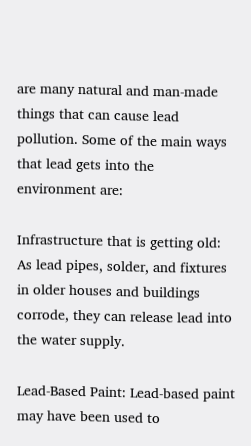are many natural and man-made things that can cause lead pollution. Some of the main ways that lead gets into the environment are:

Infrastructure that is getting old: As lead pipes, solder, and fixtures in older houses and buildings corrode, they can release lead into the water supply.

Lead-Based Paint: Lead-based paint may have been used to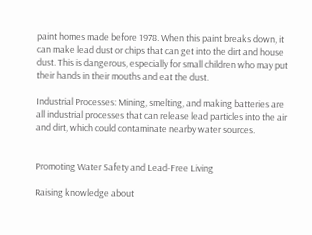paint homes made before 1978. When this paint breaks down, it can make lead dust or chips that can get into the dirt and house dust. This is dangerous, especially for small children who may put their hands in their mouths and eat the dust.

Industrial Processes: Mining, smelting, and making batteries are all industrial processes that can release lead particles into the air and dirt, which could contaminate nearby water sources.


Promoting Water Safety and Lead-Free Living

Raising knowledge about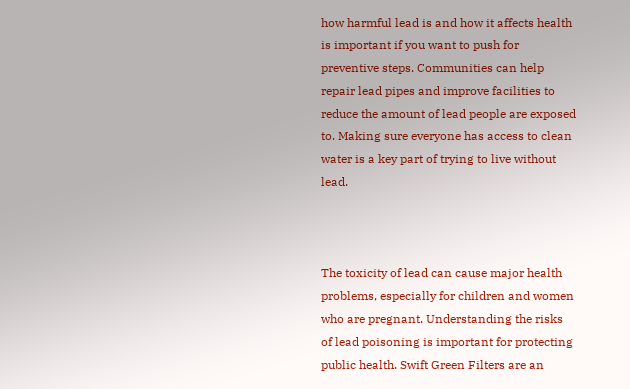how harmful lead is and how it affects health is important if you want to push for preventive steps. Communities can help repair lead pipes and improve facilities to reduce the amount of lead people are exposed to. Making sure everyone has access to clean water is a key part of trying to live without lead.



The toxicity of lead can cause major health problems, especially for children and women who are pregnant. Understanding the risks of lead poisoning is important for protecting public health. Swift Green Filters are an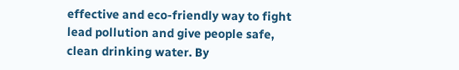effective and eco-friendly way to fight lead pollution and give people safe, clean drinking water. By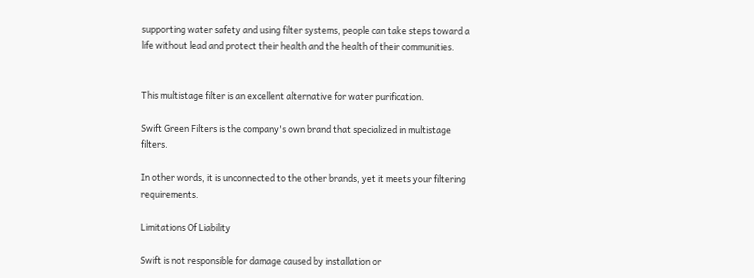supporting water safety and using filter systems, people can take steps toward a life without lead and protect their health and the health of their communities.


This multistage filter is an excellent alternative for water purification.

Swift Green Filters is the company's own brand that specialized in multistage filters.

In other words, it is unconnected to the other brands, yet it meets your filtering requirements.

Limitations Of Liability

Swift is not responsible for damage caused by installation or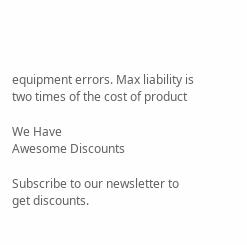equipment errors. Max liability is two times of the cost of product

We Have
Awesome Discounts

Subscribe to our newsletter to get discounts.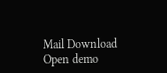Mail Download
Open demo